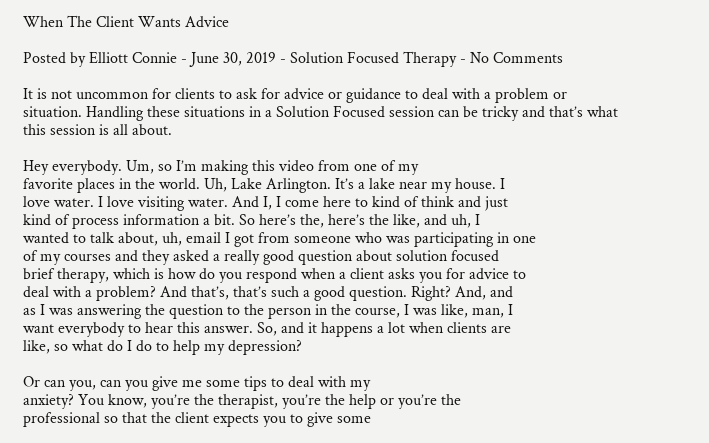When The Client Wants Advice

Posted by Elliott Connie - June 30, 2019 - Solution Focused Therapy - No Comments

It is not uncommon for clients to ask for advice or guidance to deal with a problem or situation. Handling these situations in a Solution Focused session can be tricky and that’s what this session is all about.

Hey everybody. Um, so I’m making this video from one of my
favorite places in the world. Uh, Lake Arlington. It’s a lake near my house. I
love water. I love visiting water. And I, I come here to kind of think and just
kind of process information a bit. So here’s the, here’s the like, and uh, I
wanted to talk about, uh, email I got from someone who was participating in one
of my courses and they asked a really good question about solution focused
brief therapy, which is how do you respond when a client asks you for advice to
deal with a problem? And that’s, that’s such a good question. Right? And, and
as I was answering the question to the person in the course, I was like, man, I
want everybody to hear this answer. So, and it happens a lot when clients are
like, so what do I do to help my depression?

Or can you, can you give me some tips to deal with my
anxiety? You know, you’re the therapist, you’re the help or you’re the
professional so that the client expects you to give some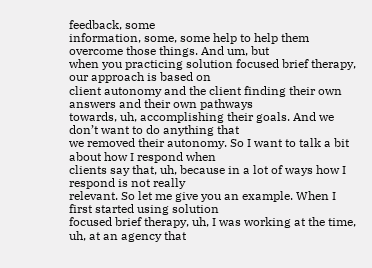feedback, some
information, some, some help to help them overcome those things. And um, but
when you practicing solution focused brief therapy, our approach is based on
client autonomy and the client finding their own answers and their own pathways
towards, uh, accomplishing their goals. And we don’t want to do anything that
we removed their autonomy. So I want to talk a bit about how I respond when
clients say that, uh, because in a lot of ways how I respond is not really
relevant. So let me give you an example. When I first started using solution
focused brief therapy, uh, I was working at the time, uh, at an agency that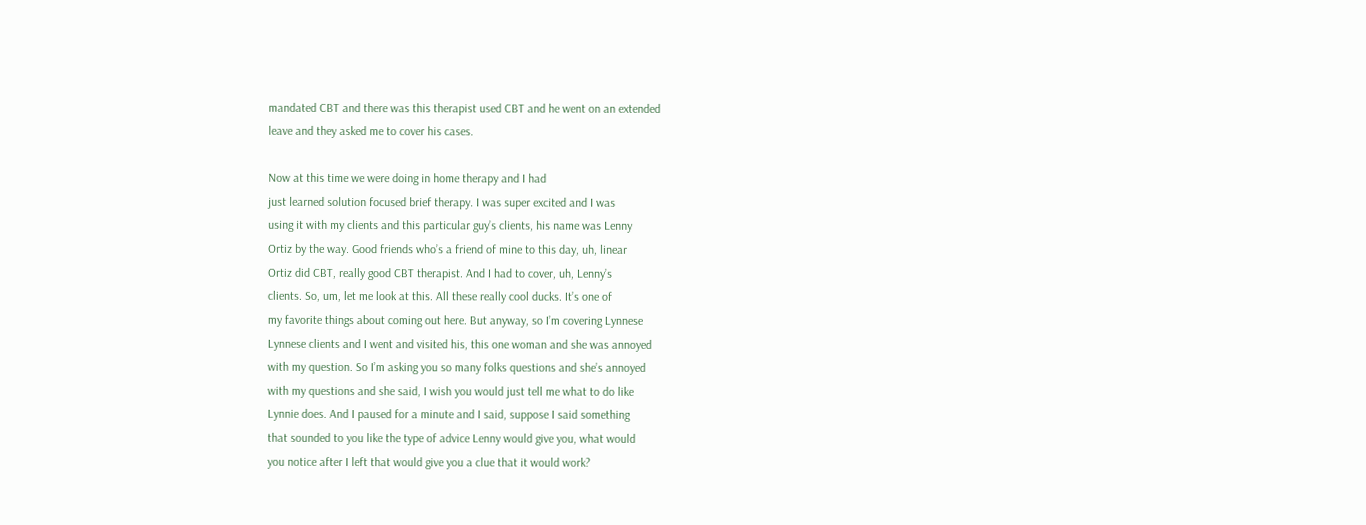mandated CBT and there was this therapist used CBT and he went on an extended
leave and they asked me to cover his cases.

Now at this time we were doing in home therapy and I had
just learned solution focused brief therapy. I was super excited and I was
using it with my clients and this particular guy’s clients, his name was Lenny
Ortiz by the way. Good friends who’s a friend of mine to this day, uh, linear
Ortiz did CBT, really good CBT therapist. And I had to cover, uh, Lenny’s
clients. So, um, let me look at this. All these really cool ducks. It’s one of
my favorite things about coming out here. But anyway, so I’m covering Lynnese
Lynnese clients and I went and visited his, this one woman and she was annoyed
with my question. So I’m asking you so many folks questions and she’s annoyed
with my questions and she said, I wish you would just tell me what to do like
Lynnie does. And I paused for a minute and I said, suppose I said something
that sounded to you like the type of advice Lenny would give you, what would
you notice after I left that would give you a clue that it would work?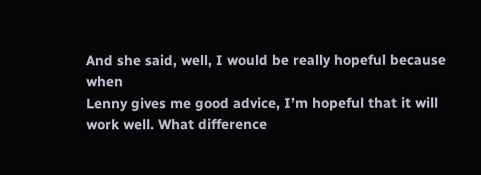And she said, well, I would be really hopeful because when
Lenny gives me good advice, I’m hopeful that it will work well. What difference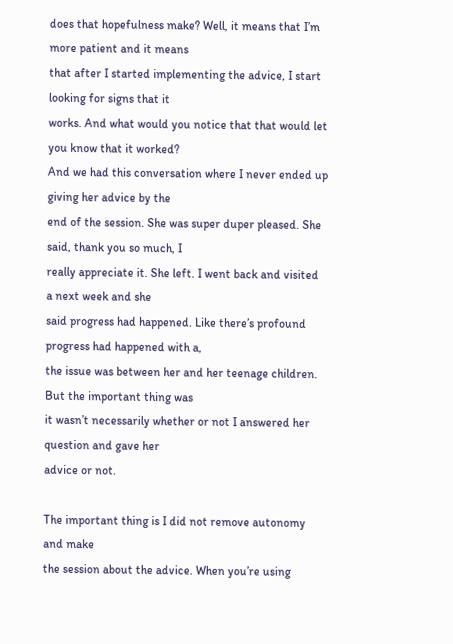does that hopefulness make? Well, it means that I’m more patient and it means
that after I started implementing the advice, I start looking for signs that it
works. And what would you notice that that would let you know that it worked?
And we had this conversation where I never ended up giving her advice by the
end of the session. She was super duper pleased. She said, thank you so much, I
really appreciate it. She left. I went back and visited a next week and she
said progress had happened. Like there’s profound progress had happened with a,
the issue was between her and her teenage children. But the important thing was
it wasn’t necessarily whether or not I answered her question and gave her
advice or not.

The important thing is I did not remove autonomy and make
the session about the advice. When you’re using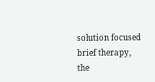solution focused brief therapy,
the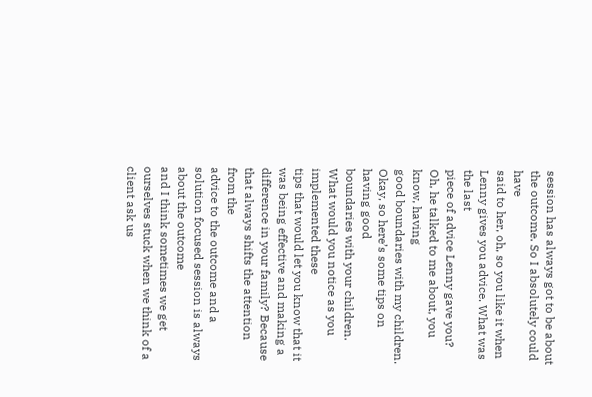session has always got to be about the outcome. So I absolutely could have
said to her, oh, so you like it when Lenny gives you advice. What was the last
piece of advice Lenny gave you? Oh, he talked to me about, you know, having
good boundaries with my children. Okay, so here’s some tips on having good
boundaries with your children. What would you notice as you implemented these
tips that would let you know that it was being effective and making a
difference in your family? Because that always shifts the attention from the
advice to the outcome and a solution focused session is always about the outcome
and I think sometimes we get ourselves stuck when we think of a client ask us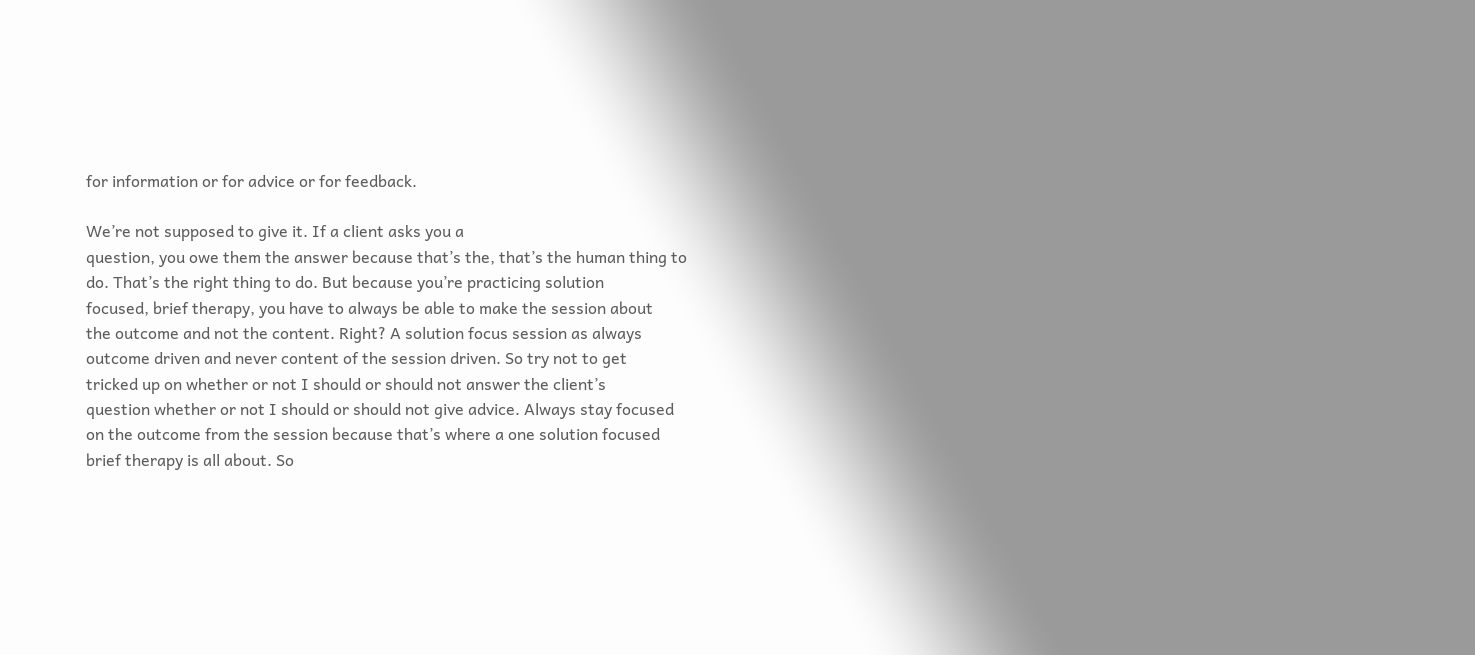for information or for advice or for feedback.

We’re not supposed to give it. If a client asks you a
question, you owe them the answer because that’s the, that’s the human thing to
do. That’s the right thing to do. But because you’re practicing solution
focused, brief therapy, you have to always be able to make the session about
the outcome and not the content. Right? A solution focus session as always
outcome driven and never content of the session driven. So try not to get
tricked up on whether or not I should or should not answer the client’s
question whether or not I should or should not give advice. Always stay focused
on the outcome from the session because that’s where a one solution focused
brief therapy is all about. So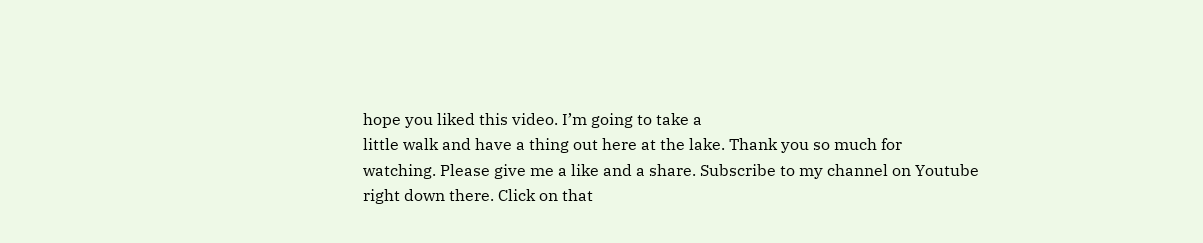hope you liked this video. I’m going to take a
little walk and have a thing out here at the lake. Thank you so much for
watching. Please give me a like and a share. Subscribe to my channel on Youtube
right down there. Click on that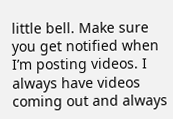little bell. Make sure you get notified when
I’m posting videos. I always have videos coming out and always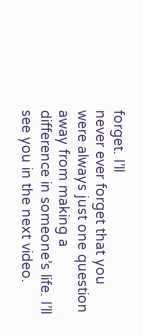forget. I’ll
never ever forget that you were always just one question away from making a
difference in someone’s life. I’ll see you in the next video.